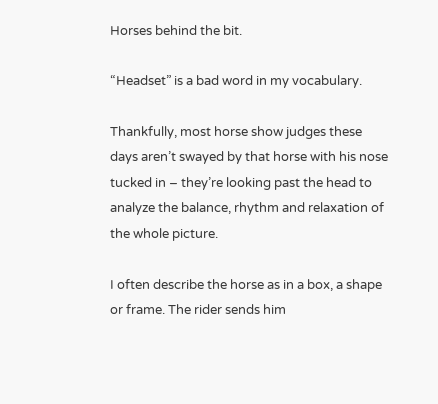Horses behind the bit.

“Headset” is a bad word in my vocabulary.

Thankfully, most horse show judges these days aren’t swayed by that horse with his nose tucked in – they’re looking past the head to analyze the balance, rhythm and relaxation of the whole picture.

I often describe the horse as in a box, a shape or frame. The rider sends him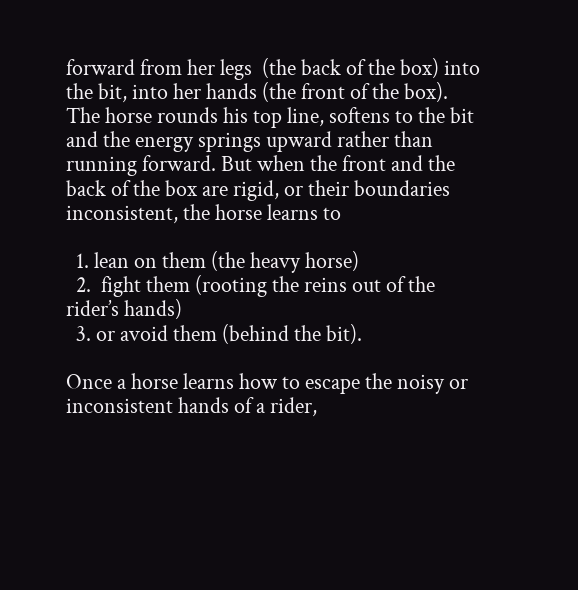forward from her legs  (the back of the box) into the bit, into her hands (the front of the box). The horse rounds his top line, softens to the bit and the energy springs upward rather than running forward. But when the front and the back of the box are rigid, or their boundaries inconsistent, the horse learns to

  1. lean on them (the heavy horse)
  2.  fight them (rooting the reins out of the rider’s hands)
  3. or avoid them (behind the bit).

Once a horse learns how to escape the noisy or inconsistent hands of a rider,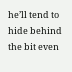he’ll tend to hide behind the bit even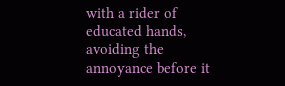with a rider of educated hands, avoiding the annoyance before it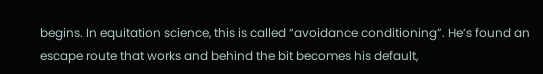begins. In equitation science, this is called “avoidance conditioning”. He’s found an escape route that works and behind the bit becomes his default,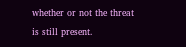whether or not the threat is still present.